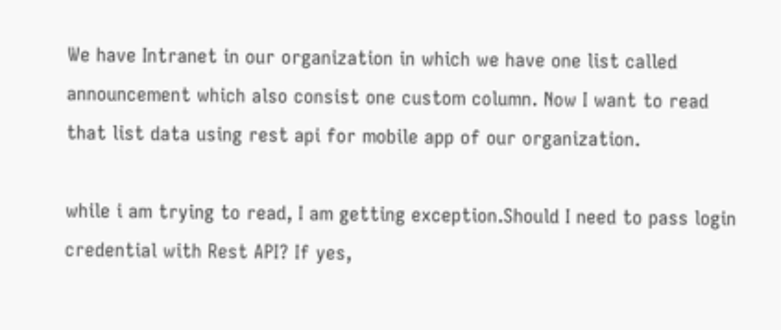We have Intranet in our organization in which we have one list called announcement which also consist one custom column. Now I want to read that list data using rest api for mobile app of our organization.

while i am trying to read, I am getting exception.Should I need to pass login credential with Rest API? If yes,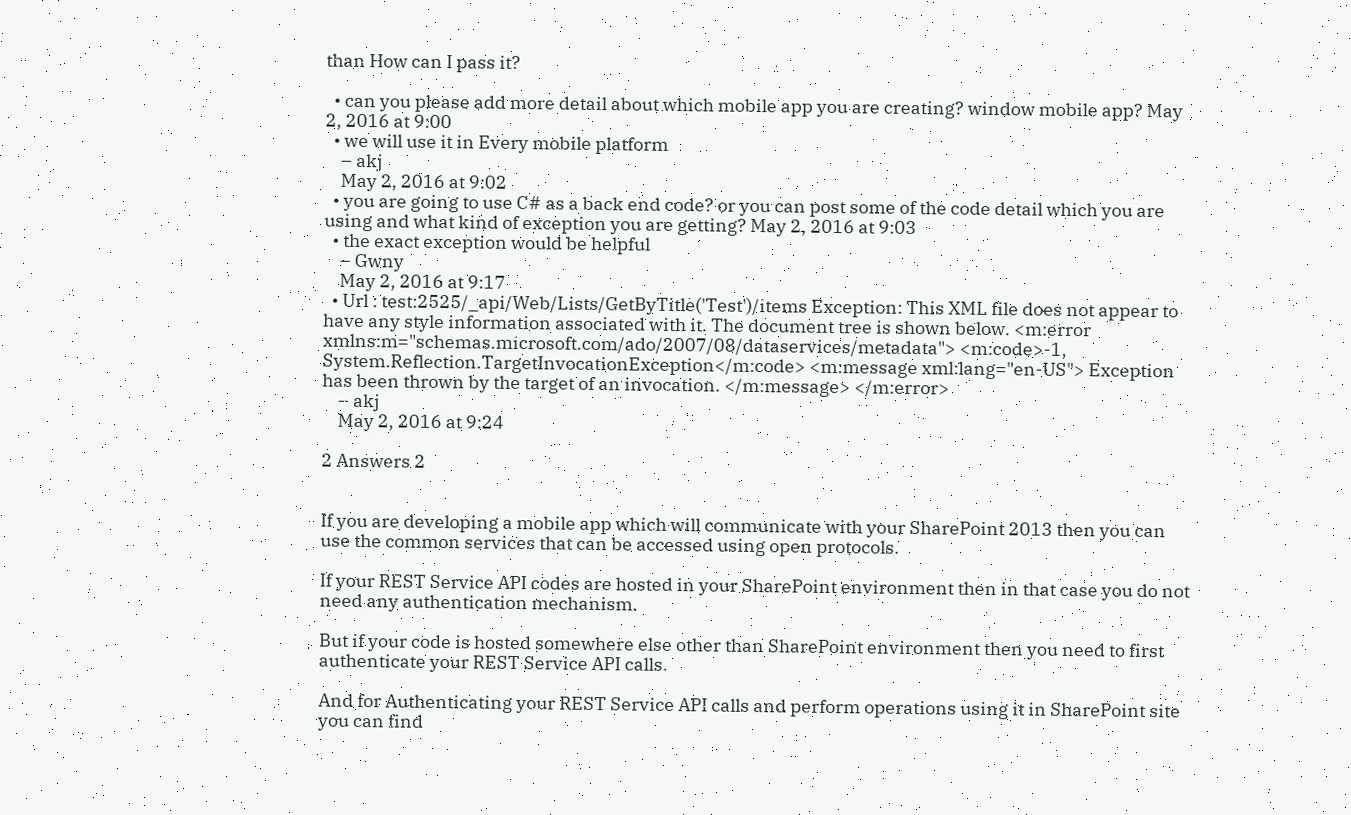than How can I pass it?

  • can you please add more detail about which mobile app you are creating? window mobile app? May 2, 2016 at 9:00
  • we will use it in Every mobile platform
    – akj
    May 2, 2016 at 9:02
  • you are going to use C# as a back end code? or you can post some of the code detail which you are using and what kind of exception you are getting? May 2, 2016 at 9:03
  • the exact exception would be helpful
    – Gwny
    May 2, 2016 at 9:17
  • Url : test:2525/_api/Web/Lists/GetByTitle('Test')/items Exception: This XML file does not appear to have any style information associated with it. The document tree is shown below. <m:error xmlns:m="schemas.microsoft.com/ado/2007/08/dataservices/metadata"> <m:code>-1, System.Reflection.TargetInvocationException</m:code> <m:message xml:lang="en-US"> Exception has been thrown by the target of an invocation. </m:message> </m:error>
    – akj
    May 2, 2016 at 9:24

2 Answers 2


If you are developing a mobile app which will communicate with your SharePoint 2013 then you can use the common services that can be accessed using open protocols.

If your REST Service API codes are hosted in your SharePoint environment then in that case you do not need any authentication mechanism.

But if your code is hosted somewhere else other than SharePoint environment then you need to first authenticate your REST Service API calls.

And for Authenticating your REST Service API calls and perform operations using it in SharePoint site you can find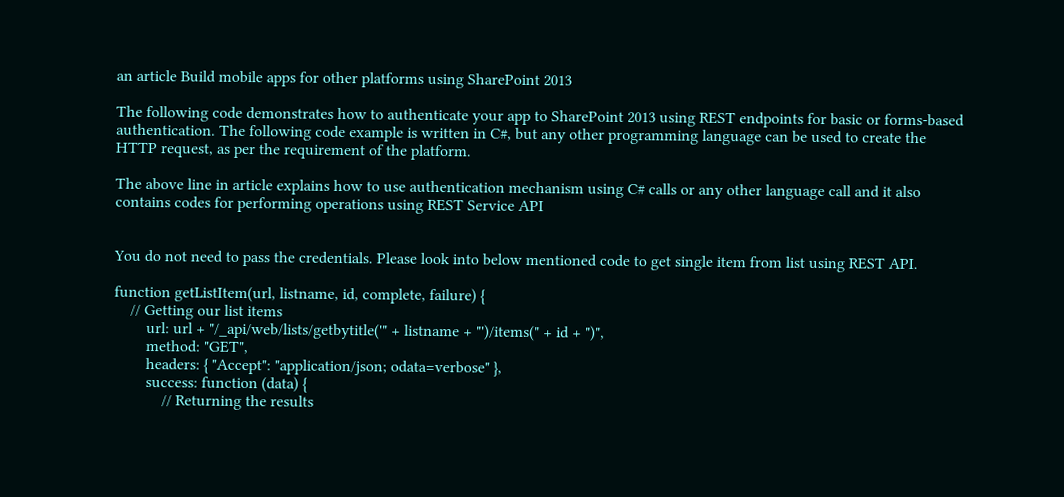an article Build mobile apps for other platforms using SharePoint 2013

The following code demonstrates how to authenticate your app to SharePoint 2013 using REST endpoints for basic or forms-based authentication. The following code example is written in C#, but any other programming language can be used to create the HTTP request, as per the requirement of the platform.

The above line in article explains how to use authentication mechanism using C# calls or any other language call and it also contains codes for performing operations using REST Service API


You do not need to pass the credentials. Please look into below mentioned code to get single item from list using REST API.

function getListItem(url, listname, id, complete, failure) {
    // Getting our list items
        url: url + "/_api/web/lists/getbytitle('" + listname + "')/items(" + id + ")",
        method: "GET",
        headers: { "Accept": "application/json; odata=verbose" },
        success: function (data) {
            // Returning the results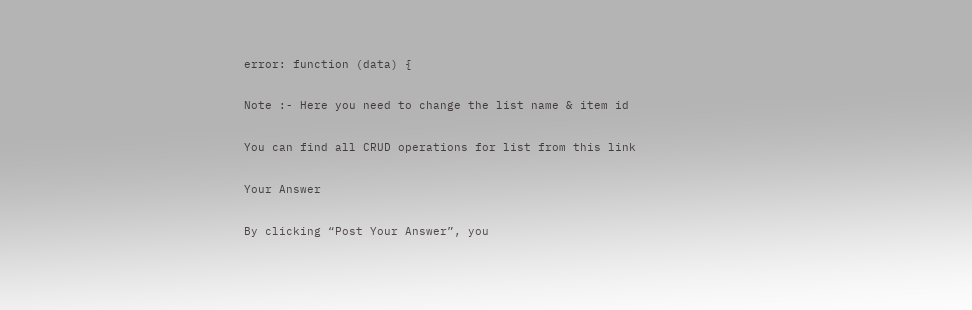error: function (data) {

Note :- Here you need to change the list name & item id

You can find all CRUD operations for list from this link

Your Answer

By clicking “Post Your Answer”, you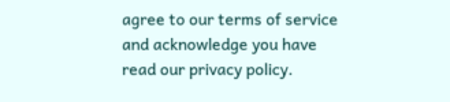agree to our terms of service and acknowledge you have read our privacy policy.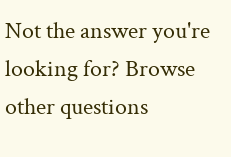Not the answer you're looking for? Browse other questions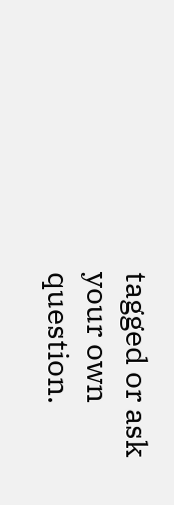tagged or ask your own question.